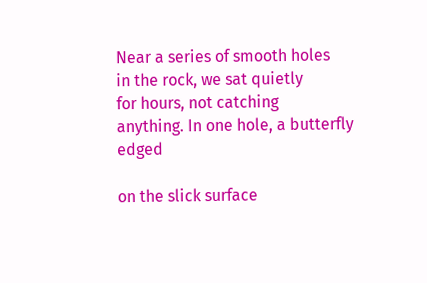Near a series of smooth holes
in the rock, we sat quietly
for hours, not catching
anything. In one hole, a butterfly edged

on the slick surface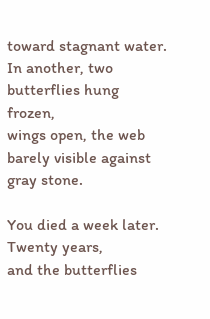toward stagnant water.
In another, two butterflies hung frozen,
wings open, the web
barely visible against gray stone.

You died a week later. Twenty years,
and the butterflies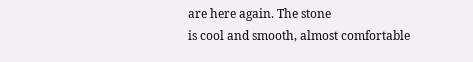are here again. The stone
is cool and smooth, almost comfortable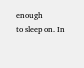enough
to sleep on. In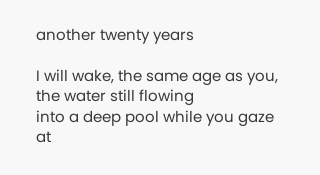another twenty years

I will wake, the same age as you,
the water still flowing
into a deep pool while you gaze
at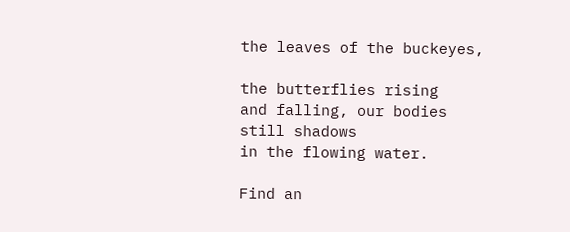the leaves of the buckeyes,

the butterflies rising
and falling, our bodies
still shadows
in the flowing water.

Find an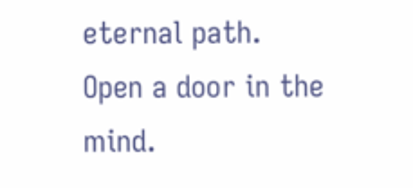eternal path.
Open a door in the mind.